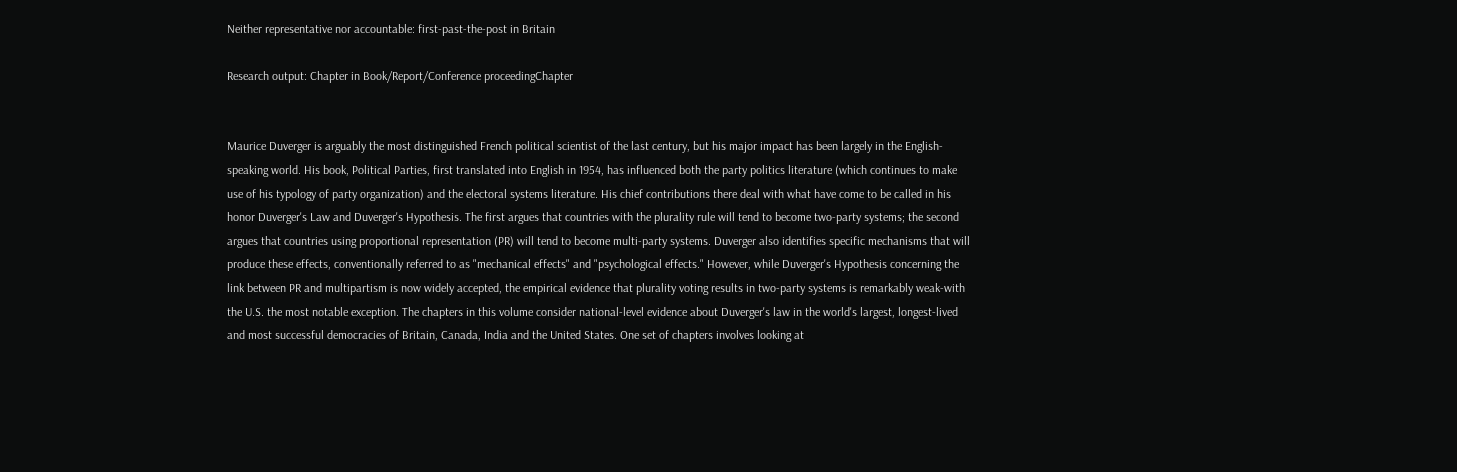Neither representative nor accountable: first-past-the-post in Britain

Research output: Chapter in Book/Report/Conference proceedingChapter


Maurice Duverger is arguably the most distinguished French political scientist of the last century, but his major impact has been largely in the English-speaking world. His book, Political Parties, first translated into English in 1954, has influenced both the party politics literature (which continues to make use of his typology of party organization) and the electoral systems literature. His chief contributions there deal with what have come to be called in his honor Duverger's Law and Duverger's Hypothesis. The first argues that countries with the plurality rule will tend to become two-party systems; the second argues that countries using proportional representation (PR) will tend to become multi-party systems. Duverger also identifies specific mechanisms that will produce these effects, conventionally referred to as "mechanical effects" and "psychological effects." However, while Duverger's Hypothesis concerning the link between PR and multipartism is now widely accepted, the empirical evidence that plurality voting results in two-party systems is remarkably weak-with the U.S. the most notable exception. The chapters in this volume consider national-level evidence about Duverger's law in the world's largest, longest-lived and most successful democracies of Britain, Canada, India and the United States. One set of chapters involves looking at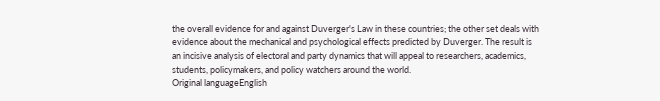the overall evidence for and against Duverger's Law in these countries; the other set deals with evidence about the mechanical and psychological effects predicted by Duverger. The result is an incisive analysis of electoral and party dynamics that will appeal to researchers, academics, students, policymakers, and policy watchers around the world.
Original languageEnglish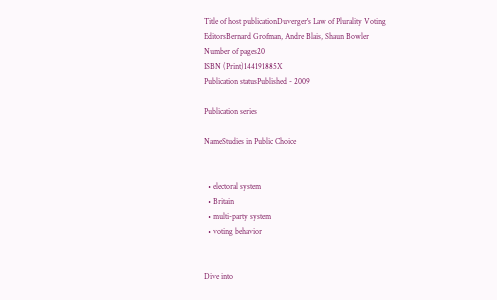Title of host publicationDuverger's Law of Plurality Voting
EditorsBernard Grofman, Andre Blais, Shaun Bowler
Number of pages20
ISBN (Print)144191885X
Publication statusPublished - 2009

Publication series

NameStudies in Public Choice


  • electoral system
  • Britain
  • multi-party system
  • voting behavior


Dive into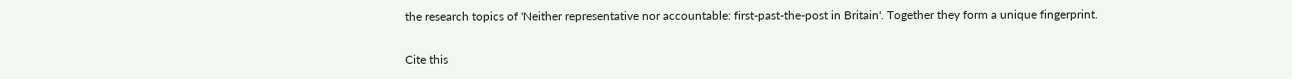the research topics of 'Neither representative nor accountable: first-past-the-post in Britain'. Together they form a unique fingerprint.

Cite this